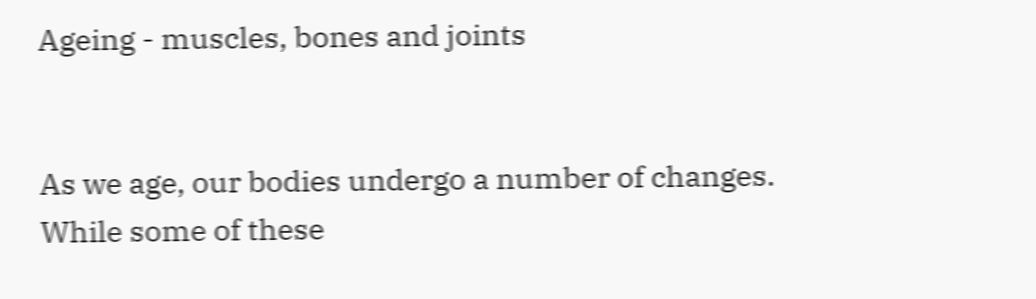Ageing - muscles, bones and joints


As we age, our bodies undergo a number of changes. While some of these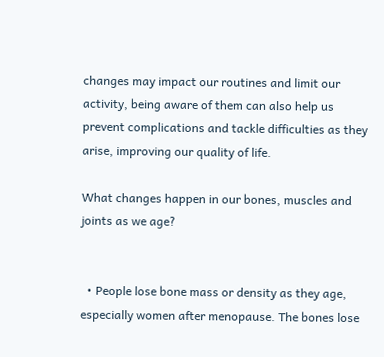changes may impact our routines and limit our activity, being aware of them can also help us prevent complications and tackle difficulties as they arise, improving our quality of life.

What changes happen in our bones, muscles and joints as we age?


  • People lose bone mass or density as they age, especially women after menopause. The bones lose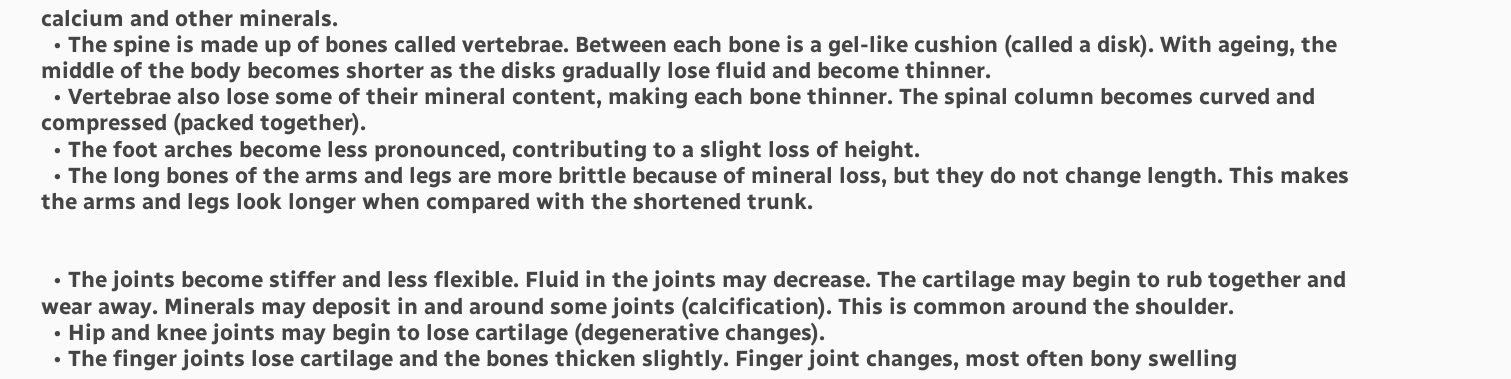calcium and other minerals.
  • The spine is made up of bones called vertebrae. Between each bone is a gel-like cushion (called a disk). With ageing, the middle of the body becomes shorter as the disks gradually lose fluid and become thinner.
  • Vertebrae also lose some of their mineral content, making each bone thinner. The spinal column becomes curved and compressed (packed together).
  • The foot arches become less pronounced, contributing to a slight loss of height.
  • The long bones of the arms and legs are more brittle because of mineral loss, but they do not change length. This makes the arms and legs look longer when compared with the shortened trunk.


  • The joints become stiffer and less flexible. Fluid in the joints may decrease. The cartilage may begin to rub together and wear away. Minerals may deposit in and around some joints (calcification). This is common around the shoulder.
  • Hip and knee joints may begin to lose cartilage (degenerative changes).
  • The finger joints lose cartilage and the bones thicken slightly. Finger joint changes, most often bony swelling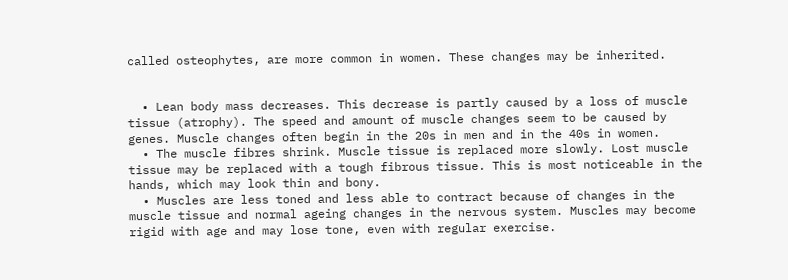called osteophytes, are more common in women. These changes may be inherited.


  • Lean body mass decreases. This decrease is partly caused by a loss of muscle tissue (atrophy). The speed and amount of muscle changes seem to be caused by genes. Muscle changes often begin in the 20s in men and in the 40s in women.
  • The muscle fibres shrink. Muscle tissue is replaced more slowly. Lost muscle tissue may be replaced with a tough fibrous tissue. This is most noticeable in the hands, which may look thin and bony.
  • Muscles are less toned and less able to contract because of changes in the muscle tissue and normal ageing changes in the nervous system. Muscles may become rigid with age and may lose tone, even with regular exercise.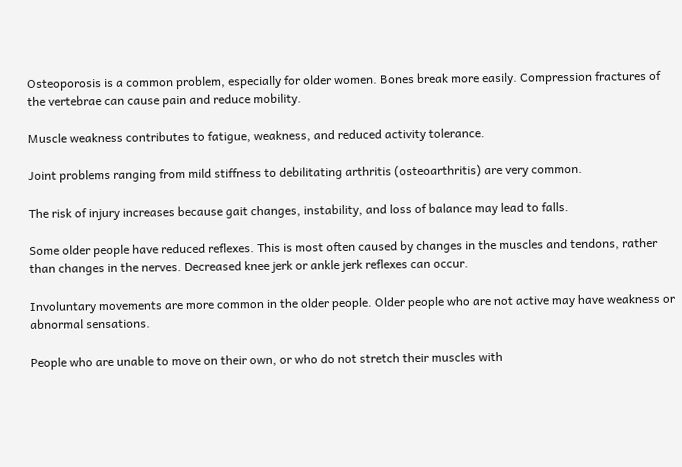Osteoporosis is a common problem, especially for older women. Bones break more easily. Compression fractures of the vertebrae can cause pain and reduce mobility.

Muscle weakness contributes to fatigue, weakness, and reduced activity tolerance.

Joint problems ranging from mild stiffness to debilitating arthritis (osteoarthritis) are very common.

The risk of injury increases because gait changes, instability, and loss of balance may lead to falls.

Some older people have reduced reflexes. This is most often caused by changes in the muscles and tendons, rather than changes in the nerves. Decreased knee jerk or ankle jerk reflexes can occur.

Involuntary movements are more common in the older people. Older people who are not active may have weakness or abnormal sensations.

People who are unable to move on their own, or who do not stretch their muscles with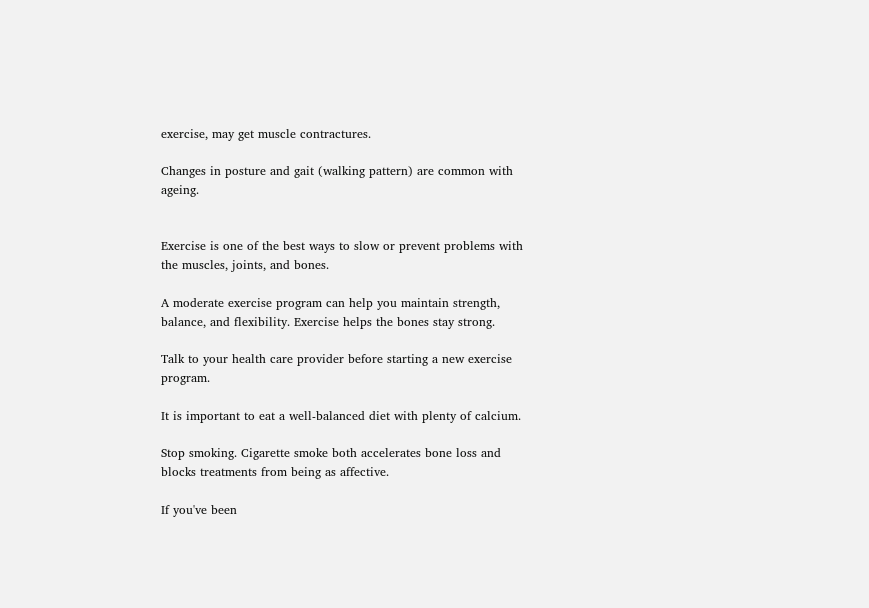exercise, may get muscle contractures.

Changes in posture and gait (walking pattern) are common with ageing.


Exercise is one of the best ways to slow or prevent problems with the muscles, joints, and bones.

A moderate exercise program can help you maintain strength, balance, and flexibility. Exercise helps the bones stay strong.

Talk to your health care provider before starting a new exercise program.

It is important to eat a well-balanced diet with plenty of calcium.

Stop smoking. Cigarette smoke both accelerates bone loss and blocks treatments from being as affective.

If you've been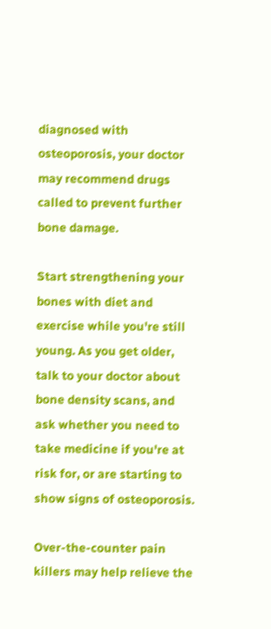diagnosed with osteoporosis, your doctor may recommend drugs called to prevent further bone damage.

Start strengthening your bones with diet and exercise while you're still young. As you get older, talk to your doctor about bone density scans, and ask whether you need to take medicine if you're at risk for, or are starting to show signs of osteoporosis.

Over-the-counter pain killers may help relieve the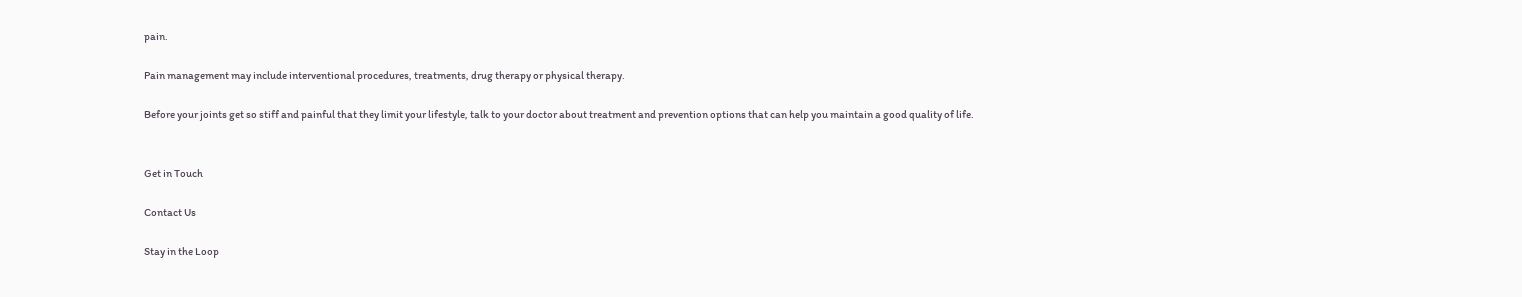pain.

Pain management may include interventional procedures, treatments, drug therapy or physical therapy.

Before your joints get so stiff and painful that they limit your lifestyle, talk to your doctor about treatment and prevention options that can help you maintain a good quality of life.


Get in Touch

Contact Us

Stay in the Loop